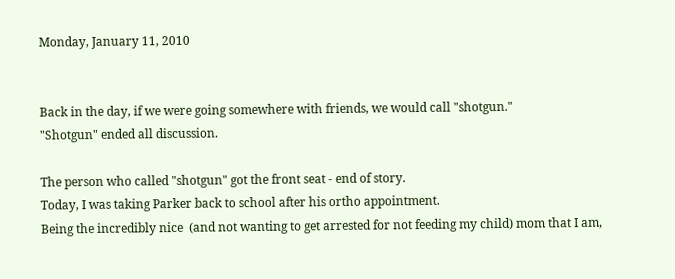Monday, January 11, 2010


Back in the day, if we were going somewhere with friends, we would call "shotgun."
"Shotgun" ended all discussion.

The person who called "shotgun" got the front seat - end of story.
Today, I was taking Parker back to school after his ortho appointment.
Being the incredibly nice  (and not wanting to get arrested for not feeding my child) mom that I am,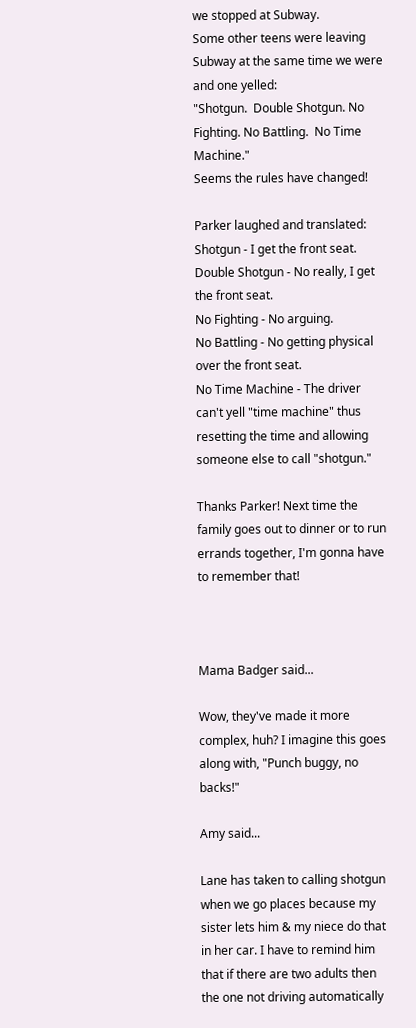we stopped at Subway.
Some other teens were leaving Subway at the same time we were and one yelled:
"Shotgun.  Double Shotgun. No Fighting. No Battling.  No Time Machine."
Seems the rules have changed!

Parker laughed and translated:
Shotgun - I get the front seat.
Double Shotgun - No really, I get the front seat.
No Fighting - No arguing.
No Battling - No getting physical over the front seat.
No Time Machine - The driver can't yell "time machine" thus resetting the time and allowing someone else to call "shotgun."

Thanks Parker! Next time the family goes out to dinner or to run errands together, I'm gonna have to remember that!



Mama Badger said...

Wow, they've made it more complex, huh? I imagine this goes along with, "Punch buggy, no backs!"

Amy said...

Lane has taken to calling shotgun when we go places because my sister lets him & my niece do that in her car. I have to remind him that if there are two adults then the one not driving automatically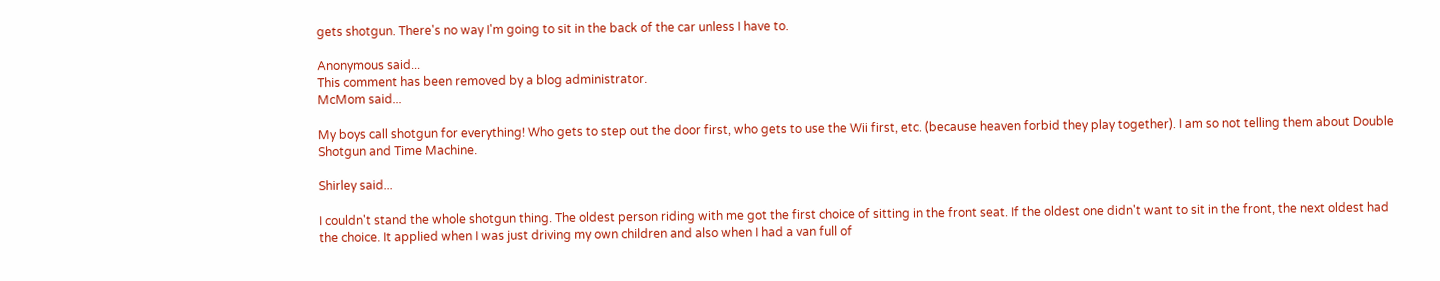gets shotgun. There's no way I'm going to sit in the back of the car unless I have to.

Anonymous said...
This comment has been removed by a blog administrator.
McMom said...

My boys call shotgun for everything! Who gets to step out the door first, who gets to use the Wii first, etc. (because heaven forbid they play together). I am so not telling them about Double Shotgun and Time Machine.

Shirley said...

I couldn't stand the whole shotgun thing. The oldest person riding with me got the first choice of sitting in the front seat. If the oldest one didn't want to sit in the front, the next oldest had the choice. It applied when I was just driving my own children and also when I had a van full of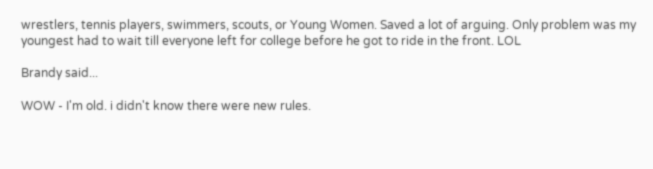wrestlers, tennis players, swimmers, scouts, or Young Women. Saved a lot of arguing. Only problem was my youngest had to wait till everyone left for college before he got to ride in the front. LOL

Brandy said...

WOW - I'm old. i didn't know there were new rules.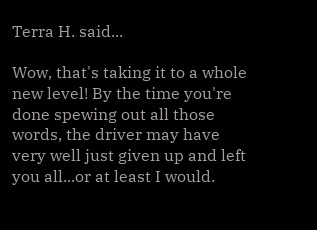Terra H. said...

Wow, that's taking it to a whole new level! By the time you're done spewing out all those words, the driver may have very well just given up and left you all...or at least I would.